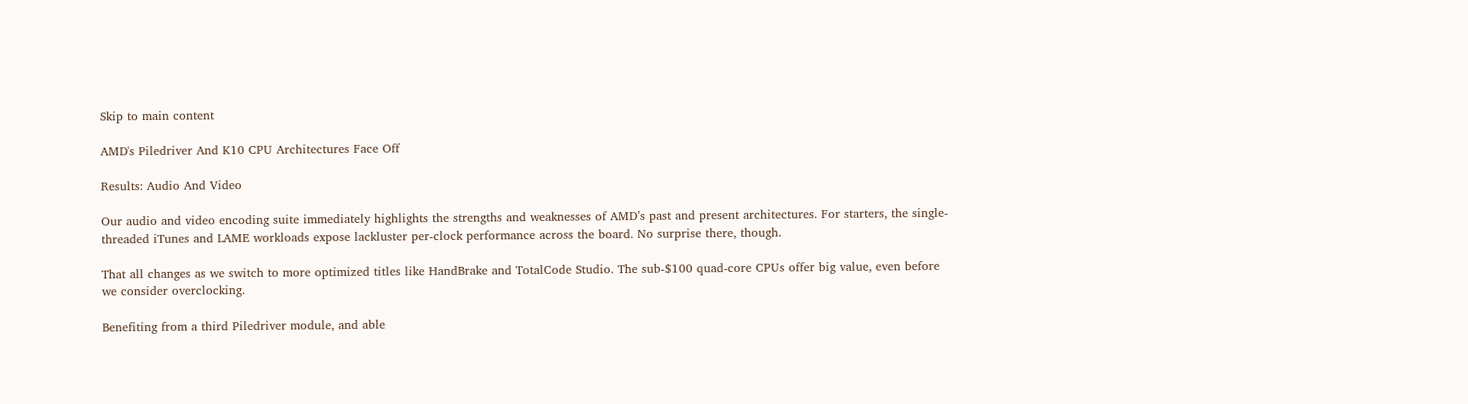Skip to main content

AMD's Piledriver And K10 CPU Architectures Face Off

Results: Audio And Video

Our audio and video encoding suite immediately highlights the strengths and weaknesses of AMD’s past and present architectures. For starters, the single-threaded iTunes and LAME workloads expose lackluster per-clock performance across the board. No surprise there, though.

That all changes as we switch to more optimized titles like HandBrake and TotalCode Studio. The sub-$100 quad-core CPUs offer big value, even before we consider overclocking.

Benefiting from a third Piledriver module, and able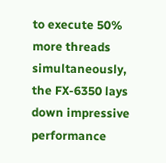to execute 50% more threads simultaneously, the FX-6350 lays down impressive performance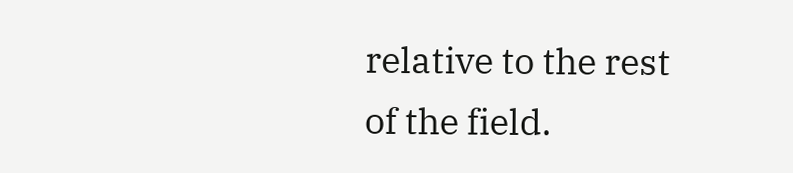relative to the rest of the field.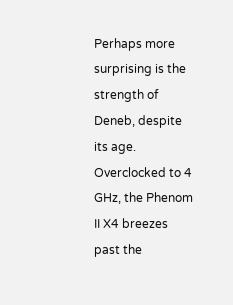Perhaps more surprising is the strength of Deneb, despite its age. Overclocked to 4 GHz, the Phenom II X4 breezes past the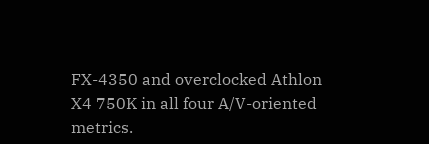FX-4350 and overclocked Athlon X4 750K in all four A/V-oriented metrics.